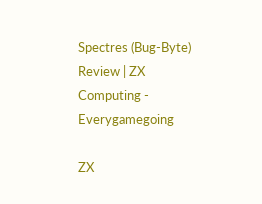Spectres (Bug-Byte) Review | ZX Computing - Everygamegoing

ZX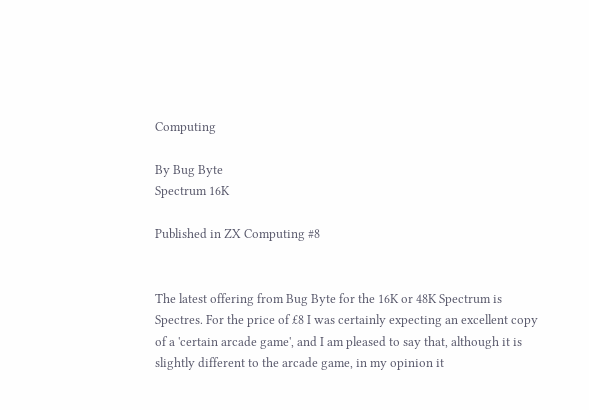Computing

By Bug Byte
Spectrum 16K

Published in ZX Computing #8


The latest offering from Bug Byte for the 16K or 48K Spectrum is Spectres. For the price of £8 I was certainly expecting an excellent copy of a 'certain arcade game', and I am pleased to say that, although it is slightly different to the arcade game, in my opinion it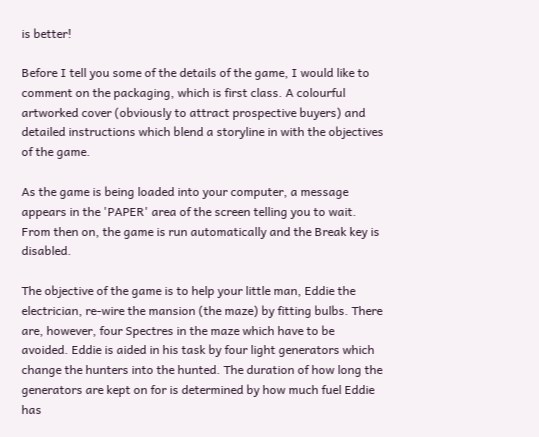is better!

Before I tell you some of the details of the game, I would like to comment on the packaging, which is first class. A colourful artworked cover (obviously to attract prospective buyers) and detailed instructions which blend a storyline in with the objectives of the game.

As the game is being loaded into your computer, a message appears in the 'PAPER' area of the screen telling you to wait. From then on, the game is run automatically and the Break key is disabled.

The objective of the game is to help your little man, Eddie the electrician, re-wire the mansion (the maze) by fitting bulbs. There are, however, four Spectres in the maze which have to be avoided. Eddie is aided in his task by four light generators which change the hunters into the hunted. The duration of how long the generators are kept on for is determined by how much fuel Eddie has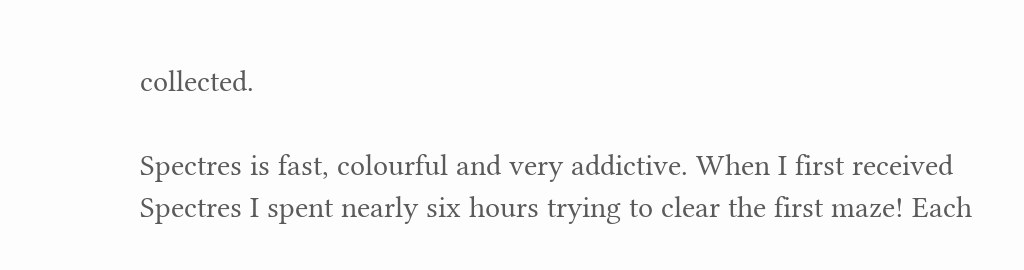collected.

Spectres is fast, colourful and very addictive. When I first received Spectres I spent nearly six hours trying to clear the first maze! Each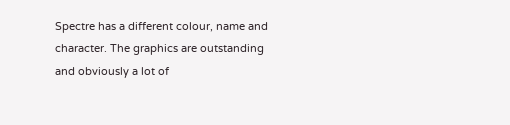Spectre has a different colour, name and character. The graphics are outstanding and obviously a lot of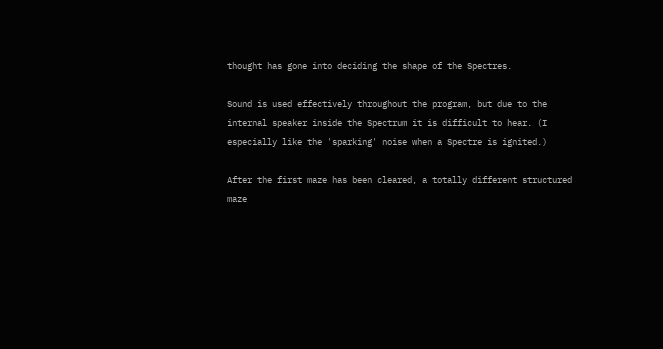thought has gone into deciding the shape of the Spectres.

Sound is used effectively throughout the program, but due to the internal speaker inside the Spectrum it is difficult to hear. (I especially like the 'sparking' noise when a Spectre is ignited.)

After the first maze has been cleared, a totally different structured maze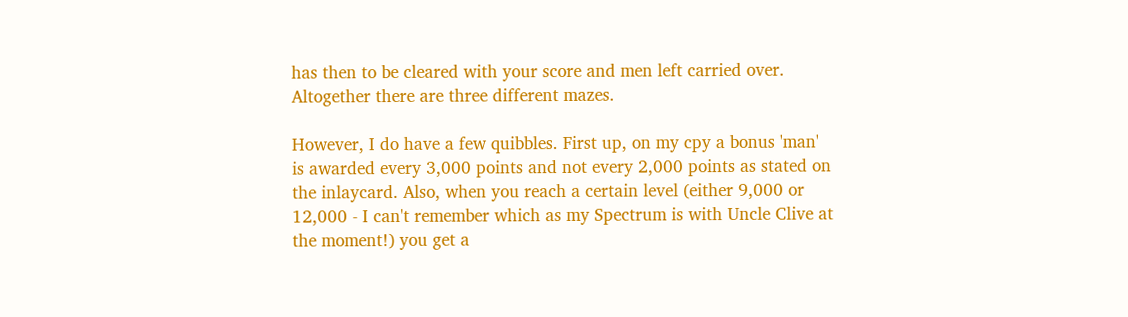has then to be cleared with your score and men left carried over. Altogether there are three different mazes.

However, I do have a few quibbles. First up, on my cpy a bonus 'man' is awarded every 3,000 points and not every 2,000 points as stated on the inlaycard. Also, when you reach a certain level (either 9,000 or 12,000 - I can't remember which as my Spectrum is with Uncle Clive at the moment!) you get a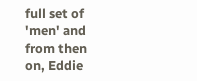full set of 'men' and from then on, Eddie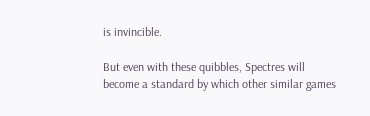is invincible.

But even with these quibbles, Spectres will become a standard by which other similar games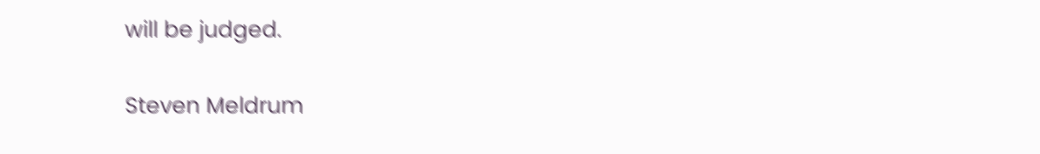will be judged.

Steven Meldrum